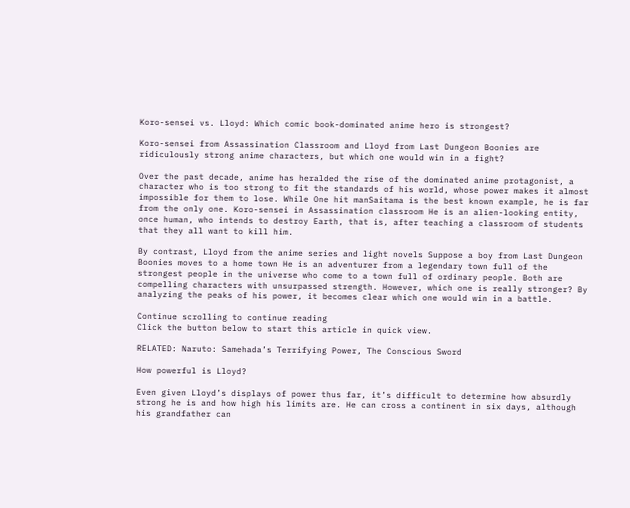Koro-sensei vs. Lloyd: Which comic book-dominated anime hero is strongest?

Koro-sensei from Assassination Classroom and Lloyd from Last Dungeon Boonies are ridiculously strong anime characters, but which one would win in a fight?

Over the past decade, anime has heralded the rise of the dominated anime protagonist, a character who is too strong to fit the standards of his world, whose power makes it almost impossible for them to lose. While One hit manSaitama is the best known example, he is far from the only one. Koro-sensei in Assassination classroom He is an alien-looking entity, once human, who intends to destroy Earth, that is, after teaching a classroom of students that they all want to kill him.

By contrast, Lloyd from the anime series and light novels Suppose a boy from Last Dungeon Boonies moves to a home town He is an adventurer from a legendary town full of the strongest people in the universe who come to a town full of ordinary people. Both are compelling characters with unsurpassed strength. However, which one is really stronger? By analyzing the peaks of his power, it becomes clear which one would win in a battle.

Continue scrolling to continue reading
Click the button below to start this article in quick view.

RELATED: Naruto: Samehada’s Terrifying Power, The Conscious Sword

How powerful is Lloyd?

Even given Lloyd’s displays of power thus far, it’s difficult to determine how absurdly strong he is and how high his limits are. He can cross a continent in six days, although his grandfather can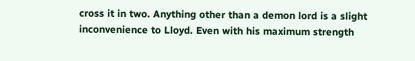cross it in two. Anything other than a demon lord is a slight inconvenience to Lloyd. Even with his maximum strength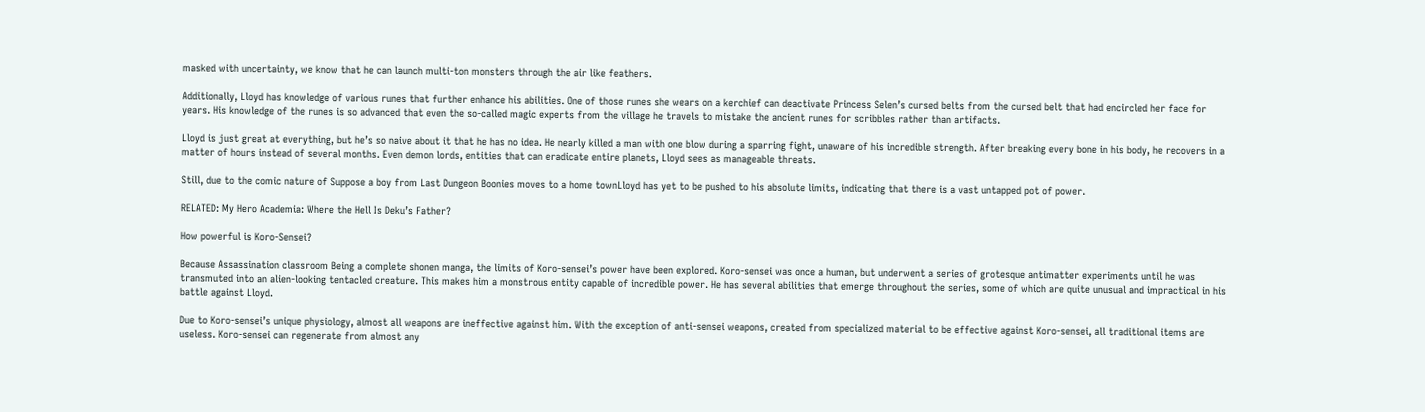masked with uncertainty, we know that he can launch multi-ton monsters through the air like feathers.

Additionally, Lloyd has knowledge of various runes that further enhance his abilities. One of those runes she wears on a kerchief can deactivate Princess Selen’s cursed belts from the cursed belt that had encircled her face for years. His knowledge of the runes is so advanced that even the so-called magic experts from the village he travels to mistake the ancient runes for scribbles rather than artifacts.

Lloyd is just great at everything, but he’s so naive about it that he has no idea. He nearly killed a man with one blow during a sparring fight, unaware of his incredible strength. After breaking every bone in his body, he recovers in a matter of hours instead of several months. Even demon lords, entities that can eradicate entire planets, Lloyd sees as manageable threats.

Still, due to the comic nature of Suppose a boy from Last Dungeon Boonies moves to a home townLloyd has yet to be pushed to his absolute limits, indicating that there is a vast untapped pot of power.

RELATED: My Hero Academia: Where the Hell Is Deku’s Father?

How powerful is Koro-Sensei?

Because Assassination classroom Being a complete shonen manga, the limits of Koro-sensei’s power have been explored. Koro-sensei was once a human, but underwent a series of grotesque antimatter experiments until he was transmuted into an alien-looking tentacled creature. This makes him a monstrous entity capable of incredible power. He has several abilities that emerge throughout the series, some of which are quite unusual and impractical in his battle against Lloyd.

Due to Koro-sensei’s unique physiology, almost all weapons are ineffective against him. With the exception of anti-sensei weapons, created from specialized material to be effective against Koro-sensei, all traditional items are useless. Koro-sensei can regenerate from almost any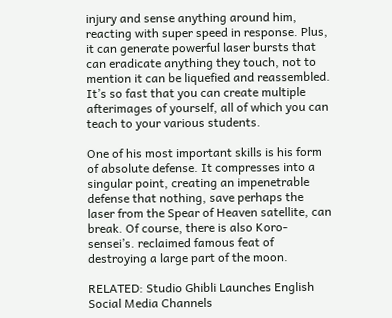injury and sense anything around him, reacting with super speed in response. Plus, it can generate powerful laser bursts that can eradicate anything they touch, not to mention it can be liquefied and reassembled. It’s so fast that you can create multiple afterimages of yourself, all of which you can teach to your various students.

One of his most important skills is his form of absolute defense. It compresses into a singular point, creating an impenetrable defense that nothing, save perhaps the laser from the Spear of Heaven satellite, can break. Of course, there is also Koro-sensei’s. reclaimed famous feat of destroying a large part of the moon.

RELATED: Studio Ghibli Launches English Social Media Channels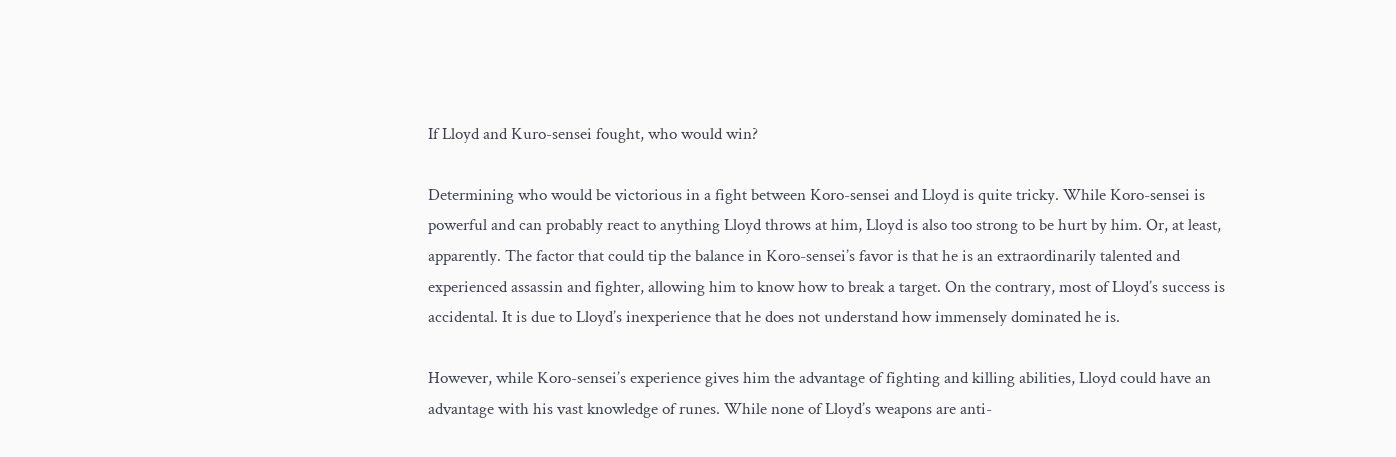If Lloyd and Kuro-sensei fought, who would win?

Determining who would be victorious in a fight between Koro-sensei and Lloyd is quite tricky. While Koro-sensei is powerful and can probably react to anything Lloyd throws at him, Lloyd is also too strong to be hurt by him. Or, at least, apparently. The factor that could tip the balance in Koro-sensei’s favor is that he is an extraordinarily talented and experienced assassin and fighter, allowing him to know how to break a target. On the contrary, most of Lloyd’s success is accidental. It is due to Lloyd’s inexperience that he does not understand how immensely dominated he is.

However, while Koro-sensei’s experience gives him the advantage of fighting and killing abilities, Lloyd could have an advantage with his vast knowledge of runes. While none of Lloyd’s weapons are anti-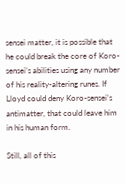sensei matter, it is possible that he could break the core of Koro-sensei’s abilities using any number of his reality-altering runes. If Lloyd could deny Koro-sensei’s antimatter, that could leave him in his human form.

Still, all of this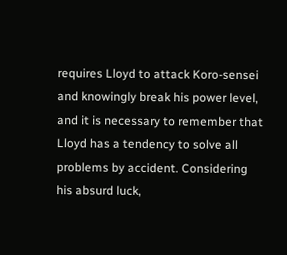requires Lloyd to attack Koro-sensei and knowingly break his power level, and it is necessary to remember that Lloyd has a tendency to solve all problems by accident. Considering his absurd luck,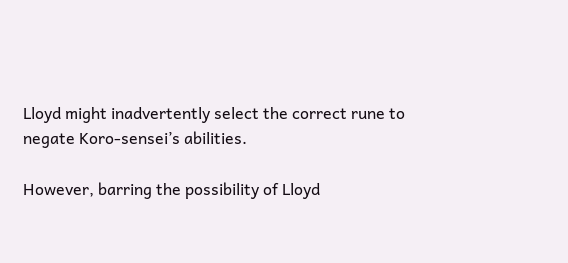Lloyd might inadvertently select the correct rune to negate Koro-sensei’s abilities.

However, barring the possibility of Lloyd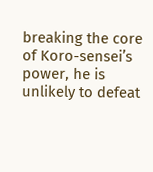breaking the core of Koro-sensei’s power, he is unlikely to defeat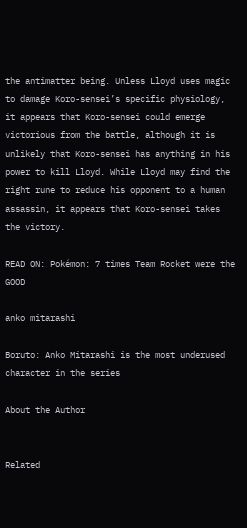the antimatter being. Unless Lloyd uses magic to damage Koro-sensei’s specific physiology, it appears that Koro-sensei could emerge victorious from the battle, although it is unlikely that Koro-sensei has anything in his power to kill Lloyd. While Lloyd may find the right rune to reduce his opponent to a human assassin, it appears that Koro-sensei takes the victory.

READ ON: Pokémon: 7 times Team Rocket were the GOOD

anko mitarashi

Boruto: Anko Mitarashi is the most underused character in the series

About the Author


Related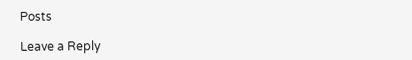Posts

Leave a Reply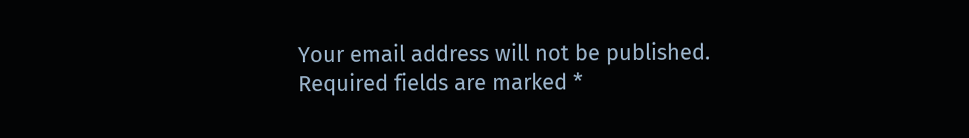Your email address will not be published. Required fields are marked *